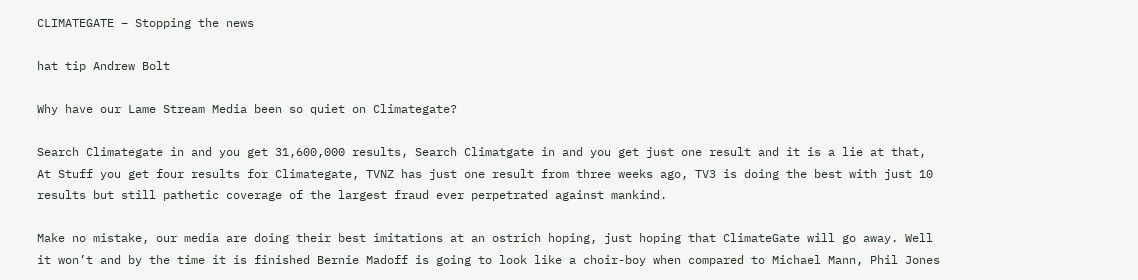CLIMATEGATE – Stopping the news

hat tip Andrew Bolt

Why have our Lame Stream Media been so quiet on Climategate?

Search Climategate in and you get 31,600,000 results, Search Climatgate in and you get just one result and it is a lie at that, At Stuff you get four results for Climategate, TVNZ has just one result from three weeks ago, TV3 is doing the best with just 10 results but still pathetic coverage of the largest fraud ever perpetrated against mankind.

Make no mistake, our media are doing their best imitations at an ostrich hoping, just hoping that ClimateGate will go away. Well it won’t and by the time it is finished Bernie Madoff is going to look like a choir-boy when compared to Michael Mann, Phil Jones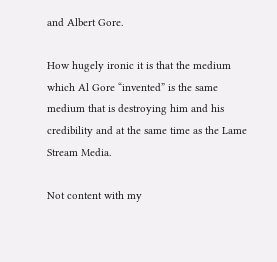and Albert Gore.

How hugely ironic it is that the medium which Al Gore “invented” is the same medium that is destroying him and his credibility and at the same time as the Lame Stream Media.

Not content with my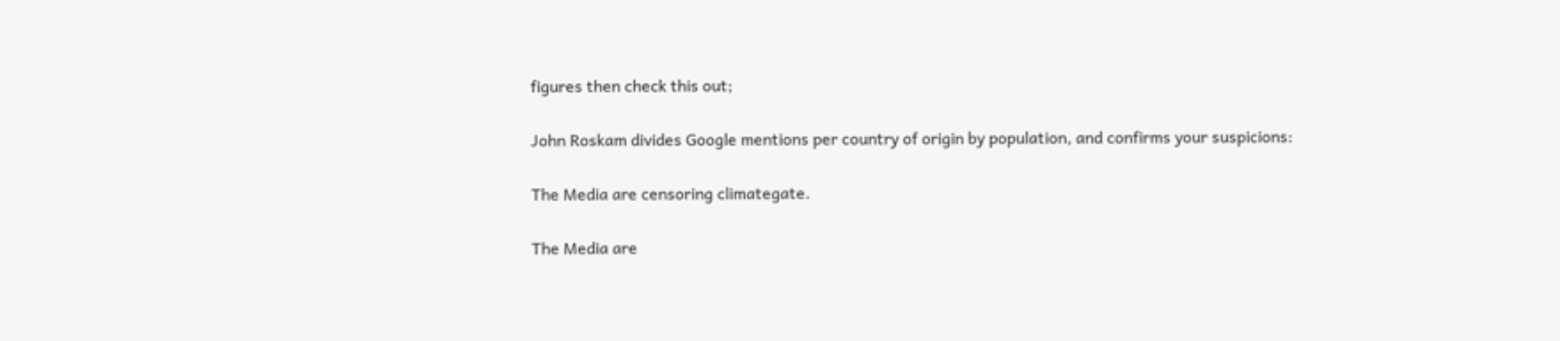figures then check this out;

John Roskam divides Google mentions per country of origin by population, and confirms your suspicions:

The Media are censoring climategate.

The Media are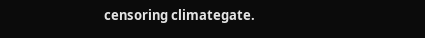censoring climategate.